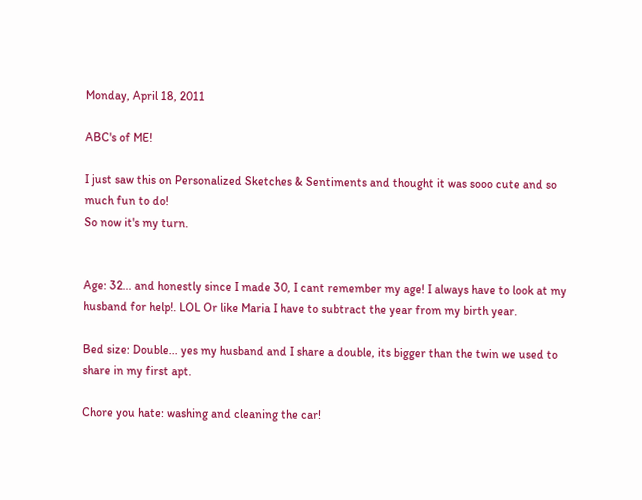Monday, April 18, 2011

ABC's of ME!

I just saw this on Personalized Sketches & Sentiments and thought it was sooo cute and so much fun to do!
So now it's my turn.


Age: 32... and honestly since I made 30, I cant remember my age! I always have to look at my husband for help!. LOL Or like Maria I have to subtract the year from my birth year.

Bed size: Double... yes my husband and I share a double, its bigger than the twin we used to share in my first apt.

Chore you hate: washing and cleaning the car!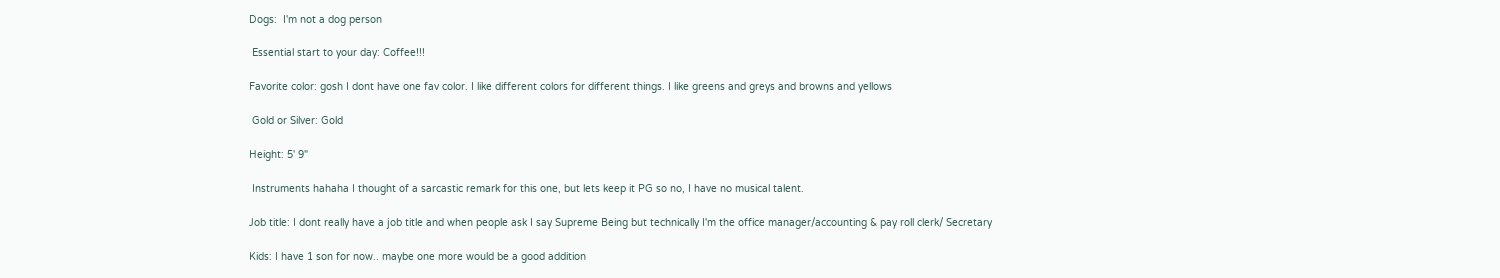Dogs:  I'm not a dog person

 Essential start to your day: Coffee!!!

Favorite color: gosh I dont have one fav color. I like different colors for different things. I like greens and greys and browns and yellows

 Gold or Silver: Gold

Height: 5' 9"

 Instruments hahaha I thought of a sarcastic remark for this one, but lets keep it PG so no, I have no musical talent.

Job title: I dont really have a job title and when people ask I say Supreme Being but technically I'm the office manager/accounting & pay roll clerk/ Secretary

Kids: I have 1 son for now.. maybe one more would be a good addition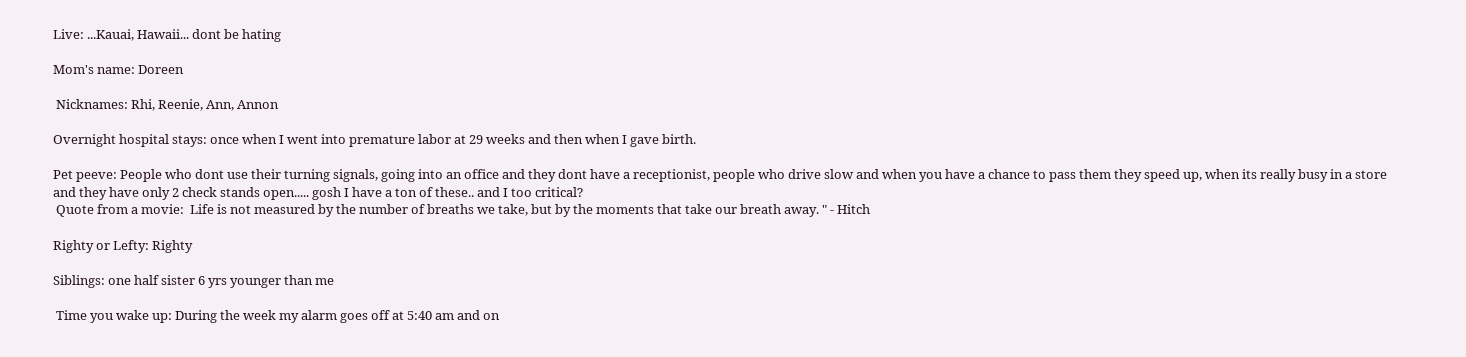Live: ...Kauai, Hawaii... dont be hating

Mom's name: Doreen

 Nicknames: Rhi, Reenie, Ann, Annon

Overnight hospital stays: once when I went into premature labor at 29 weeks and then when I gave birth.

Pet peeve: People who dont use their turning signals, going into an office and they dont have a receptionist, people who drive slow and when you have a chance to pass them they speed up, when its really busy in a store and they have only 2 check stands open..... gosh I have a ton of these.. and I too critical?
 Quote from a movie:  Life is not measured by the number of breaths we take, but by the moments that take our breath away. " - Hitch

Righty or Lefty: Righty

Siblings: one half sister 6 yrs younger than me

 Time you wake up: During the week my alarm goes off at 5:40 am and on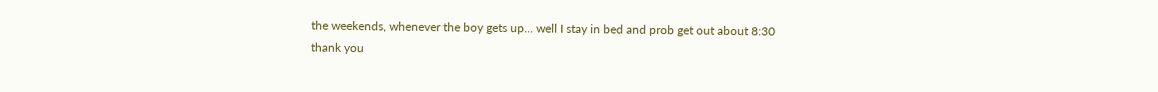the weekends, whenever the boy gets up... well I stay in bed and prob get out about 8:30 thank you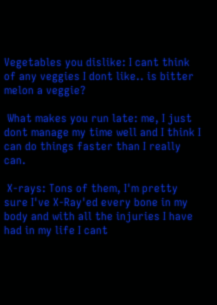Vegetables you dislike: I cant think of any veggies I dont like.. is bitter melon a veggie?

 What makes you run late: me, I just dont manage my time well and I think I can do things faster than I really can.

 X-rays: Tons of them, I'm pretty sure I've X-Ray'ed every bone in my body and with all the injuries I have had in my life I cant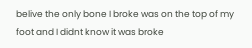belive the only bone I broke was on the top of my foot and I didnt know it was broke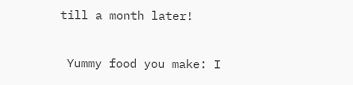till a month later!

 Yummy food you make: I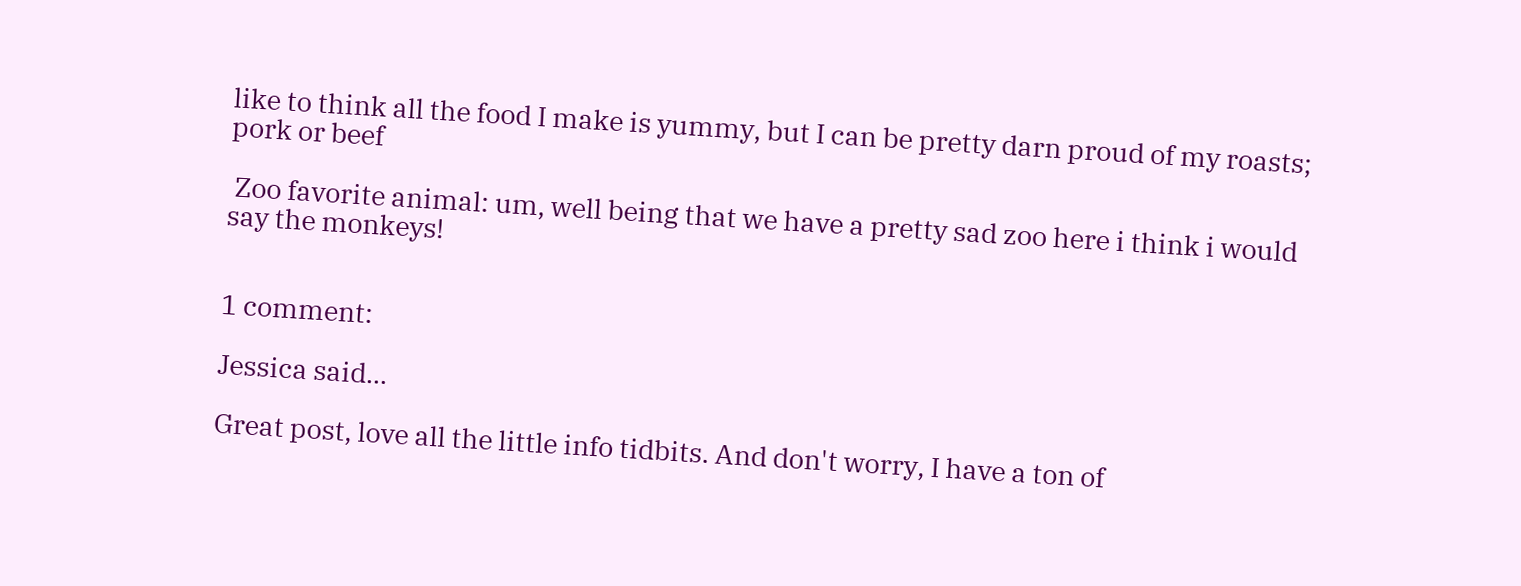like to think all the food I make is yummy, but I can be pretty darn proud of my roasts; pork or beef

 Zoo favorite animal: um, well being that we have a pretty sad zoo here i think i would say the monkeys!


1 comment:

Jessica said...

Great post, love all the little info tidbits. And don't worry, I have a ton of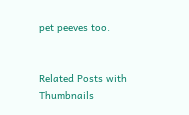pet peeves too.


Related Posts with Thumbnails